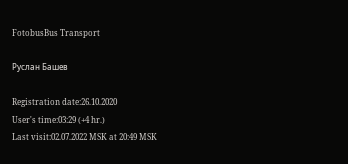FotobusBus Transport

Руслан Башев

Registration date:26.10.2020
User's time:03:29 (+4 hr.)
Last visit:02.07.2022 MSK at 20:49 MSK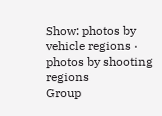Show: photos by vehicle regions · photos by shooting regions
Group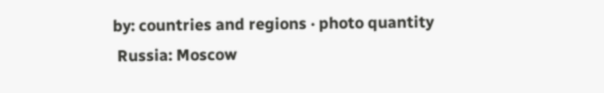by: countries and regions · photo quantity
 Russia: Moscow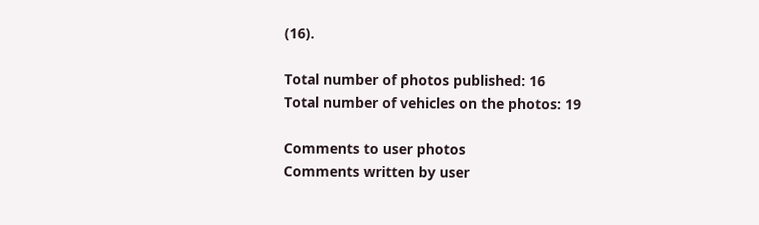(16).

Total number of photos published: 16
Total number of vehicles on the photos: 19

Comments to user photos
Comments written by user